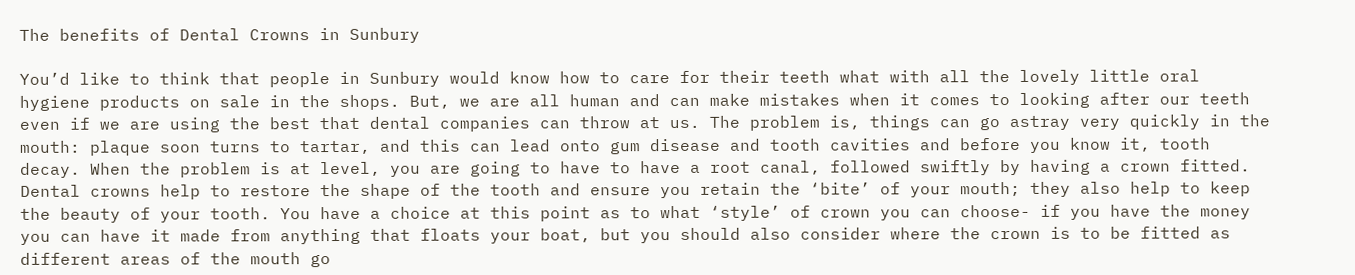The benefits of Dental Crowns in Sunbury

You’d like to think that people in Sunbury would know how to care for their teeth what with all the lovely little oral hygiene products on sale in the shops. But, we are all human and can make mistakes when it comes to looking after our teeth even if we are using the best that dental companies can throw at us. The problem is, things can go astray very quickly in the mouth: plaque soon turns to tartar, and this can lead onto gum disease and tooth cavities and before you know it, tooth decay. When the problem is at level, you are going to have to have a root canal, followed swiftly by having a crown fitted. Dental crowns help to restore the shape of the tooth and ensure you retain the ‘bite’ of your mouth; they also help to keep the beauty of your tooth. You have a choice at this point as to what ‘style’ of crown you can choose- if you have the money you can have it made from anything that floats your boat, but you should also consider where the crown is to be fitted as different areas of the mouth go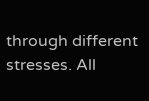through different stresses. All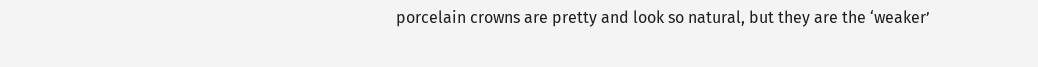porcelain crowns are pretty and look so natural, but they are the ‘weaker’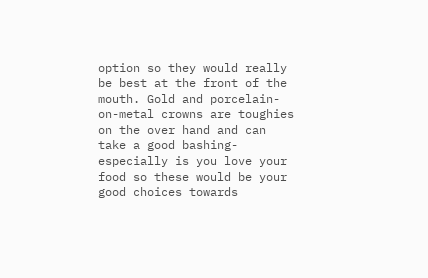option so they would really be best at the front of the mouth. Gold and porcelain-on-metal crowns are toughies on the over hand and can take a good bashing- especially is you love your food so these would be your good choices towards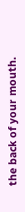the back of your mouth.